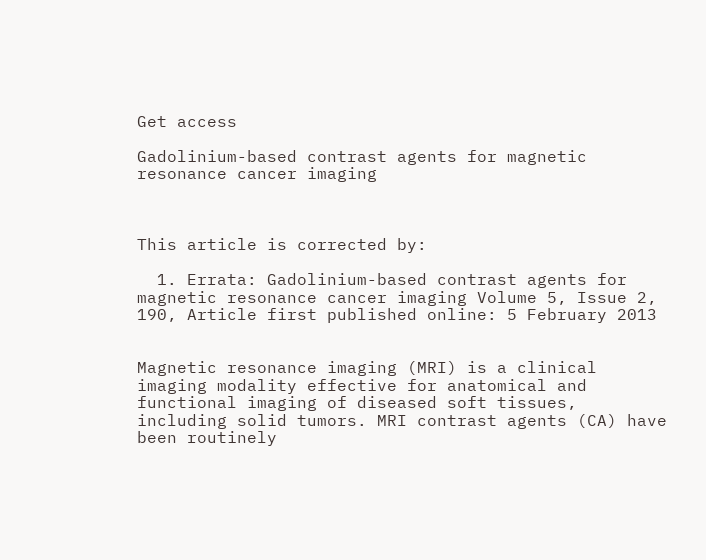Get access

Gadolinium-based contrast agents for magnetic resonance cancer imaging



This article is corrected by:

  1. Errata: Gadolinium-based contrast agents for magnetic resonance cancer imaging Volume 5, Issue 2, 190, Article first published online: 5 February 2013


Magnetic resonance imaging (MRI) is a clinical imaging modality effective for anatomical and functional imaging of diseased soft tissues, including solid tumors. MRI contrast agents (CA) have been routinely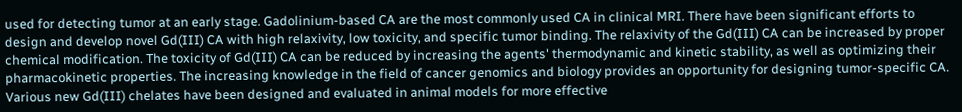used for detecting tumor at an early stage. Gadolinium-based CA are the most commonly used CA in clinical MRI. There have been significant efforts to design and develop novel Gd(III) CA with high relaxivity, low toxicity, and specific tumor binding. The relaxivity of the Gd(III) CA can be increased by proper chemical modification. The toxicity of Gd(III) CA can be reduced by increasing the agents' thermodynamic and kinetic stability, as well as optimizing their pharmacokinetic properties. The increasing knowledge in the field of cancer genomics and biology provides an opportunity for designing tumor-specific CA. Various new Gd(III) chelates have been designed and evaluated in animal models for more effective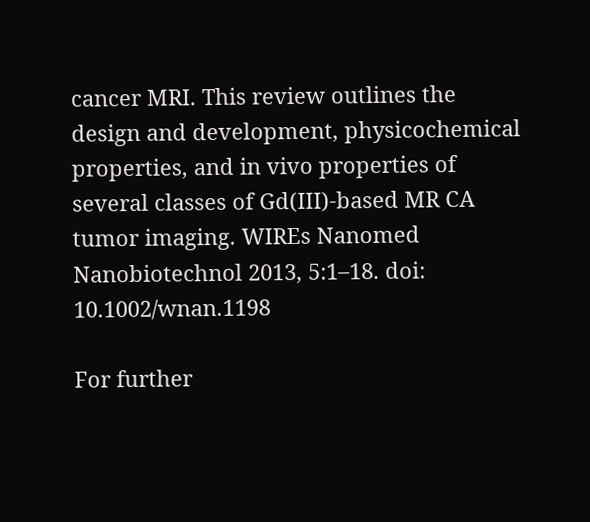cancer MRI. This review outlines the design and development, physicochemical properties, and in vivo properties of several classes of Gd(III)-based MR CA tumor imaging. WIREs Nanomed Nanobiotechnol 2013, 5:1–18. doi: 10.1002/wnan.1198

For further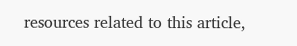resources related to this article,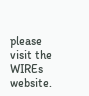please visit the WIREs website.